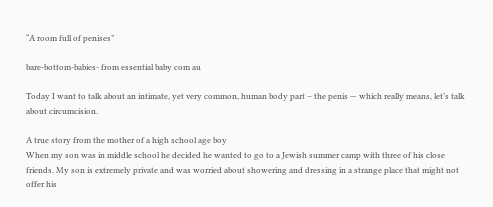“A room full of penises”

bare-bottom-babies- from essential baby com au

Today I want to talk about an intimate, yet very common, human body part – the penis — which really means, let’s talk about circumcision.

A true story from the mother of a high school age boy
When my son was in middle school he decided he wanted to go to a Jewish summer camp with three of his close friends. My son is extremely private and was worried about showering and dressing in a strange place that might not offer his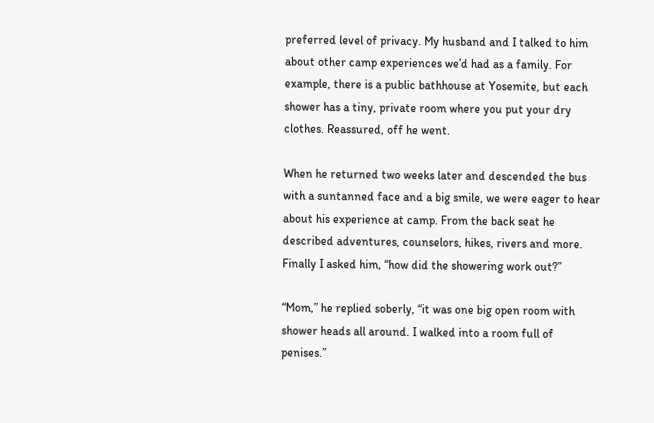preferred level of privacy. My husband and I talked to him about other camp experiences we’d had as a family. For example, there is a public bathhouse at Yosemite, but each shower has a tiny, private room where you put your dry clothes. Reassured, off he went.

When he returned two weeks later and descended the bus with a suntanned face and a big smile, we were eager to hear about his experience at camp. From the back seat he described adventures, counselors, hikes, rivers and more. Finally I asked him, “how did the showering work out?”

“Mom,” he replied soberly, “it was one big open room with shower heads all around. I walked into a room full of penises.”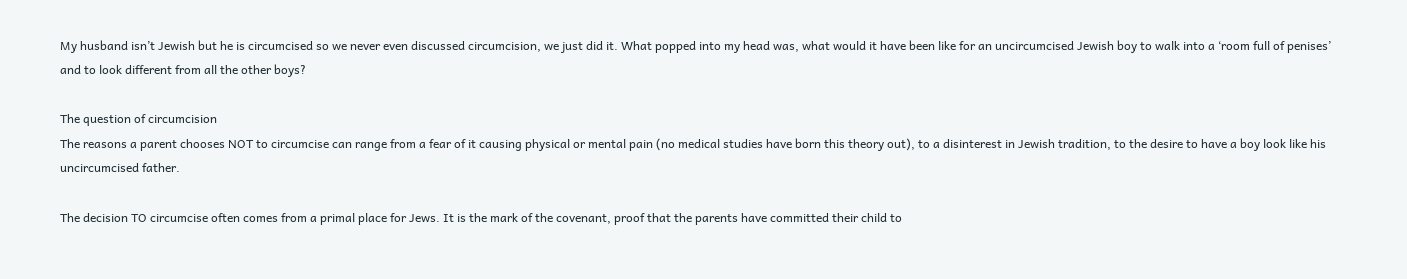My husband isn’t Jewish but he is circumcised so we never even discussed circumcision, we just did it. What popped into my head was, what would it have been like for an uncircumcised Jewish boy to walk into a ‘room full of penises’ and to look different from all the other boys?

The question of circumcision
The reasons a parent chooses NOT to circumcise can range from a fear of it causing physical or mental pain (no medical studies have born this theory out), to a disinterest in Jewish tradition, to the desire to have a boy look like his uncircumcised father.

The decision TO circumcise often comes from a primal place for Jews. It is the mark of the covenant, proof that the parents have committed their child to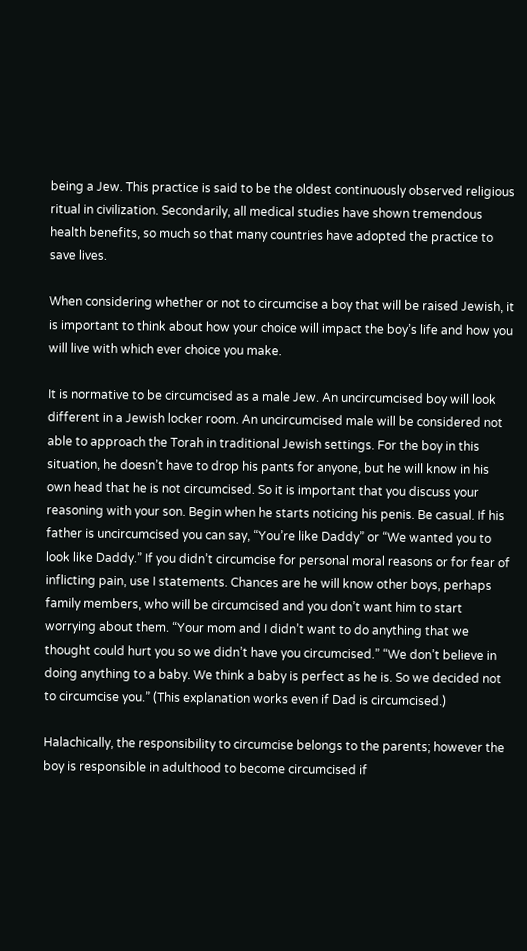being a Jew. This practice is said to be the oldest continuously observed religious ritual in civilization. Secondarily, all medical studies have shown tremendous health benefits, so much so that many countries have adopted the practice to save lives.

When considering whether or not to circumcise a boy that will be raised Jewish, it is important to think about how your choice will impact the boy’s life and how you will live with which ever choice you make.

It is normative to be circumcised as a male Jew. An uncircumcised boy will look different in a Jewish locker room. An uncircumcised male will be considered not able to approach the Torah in traditional Jewish settings. For the boy in this situation, he doesn’t have to drop his pants for anyone, but he will know in his own head that he is not circumcised. So it is important that you discuss your reasoning with your son. Begin when he starts noticing his penis. Be casual. If his father is uncircumcised you can say, “You’re like Daddy” or “We wanted you to look like Daddy.” If you didn’t circumcise for personal moral reasons or for fear of inflicting pain, use I statements. Chances are he will know other boys, perhaps family members, who will be circumcised and you don’t want him to start worrying about them. “Your mom and I didn’t want to do anything that we thought could hurt you so we didn’t have you circumcised.” “We don’t believe in doing anything to a baby. We think a baby is perfect as he is. So we decided not to circumcise you.” (This explanation works even if Dad is circumcised.)

Halachically, the responsibility to circumcise belongs to the parents; however the boy is responsible in adulthood to become circumcised if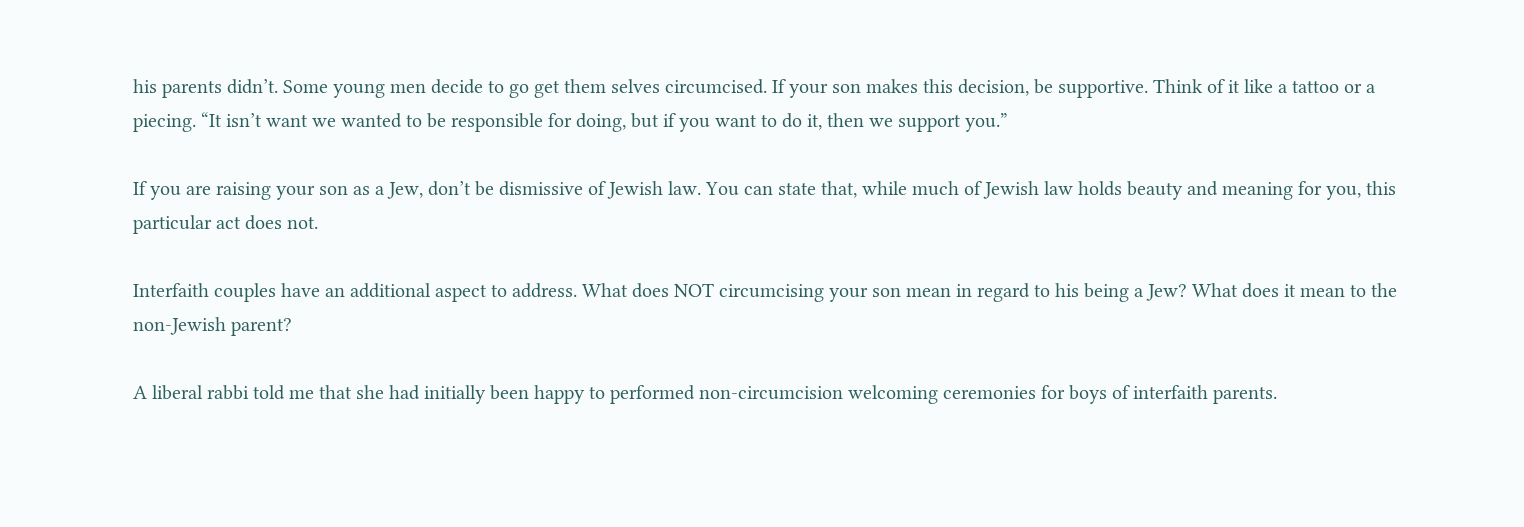his parents didn’t. Some young men decide to go get them selves circumcised. If your son makes this decision, be supportive. Think of it like a tattoo or a piecing. “It isn’t want we wanted to be responsible for doing, but if you want to do it, then we support you.”

If you are raising your son as a Jew, don’t be dismissive of Jewish law. You can state that, while much of Jewish law holds beauty and meaning for you, this particular act does not.

Interfaith couples have an additional aspect to address. What does NOT circumcising your son mean in regard to his being a Jew? What does it mean to the non-Jewish parent?

A liberal rabbi told me that she had initially been happy to performed non-circumcision welcoming ceremonies for boys of interfaith parents.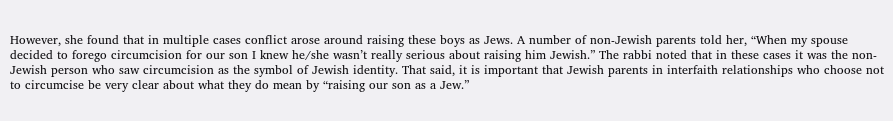However, she found that in multiple cases conflict arose around raising these boys as Jews. A number of non-Jewish parents told her, “When my spouse decided to forego circumcision for our son I knew he/she wasn’t really serious about raising him Jewish.” The rabbi noted that in these cases it was the non-Jewish person who saw circumcision as the symbol of Jewish identity. That said, it is important that Jewish parents in interfaith relationships who choose not to circumcise be very clear about what they do mean by “raising our son as a Jew.”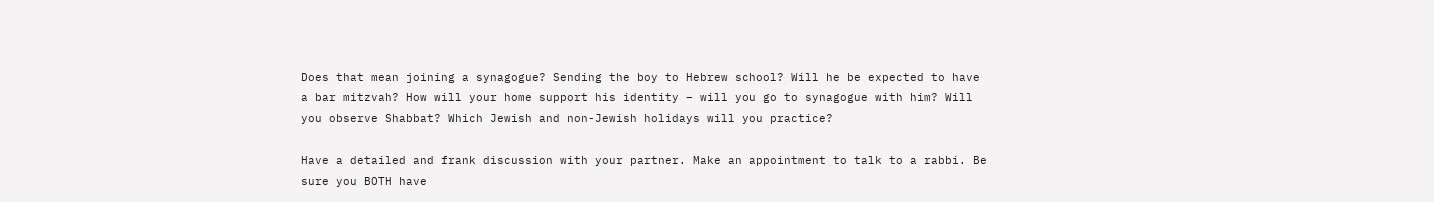Does that mean joining a synagogue? Sending the boy to Hebrew school? Will he be expected to have a bar mitzvah? How will your home support his identity – will you go to synagogue with him? Will you observe Shabbat? Which Jewish and non-Jewish holidays will you practice?

Have a detailed and frank discussion with your partner. Make an appointment to talk to a rabbi. Be sure you BOTH have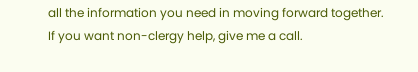all the information you need in moving forward together. If you want non-clergy help, give me a call.